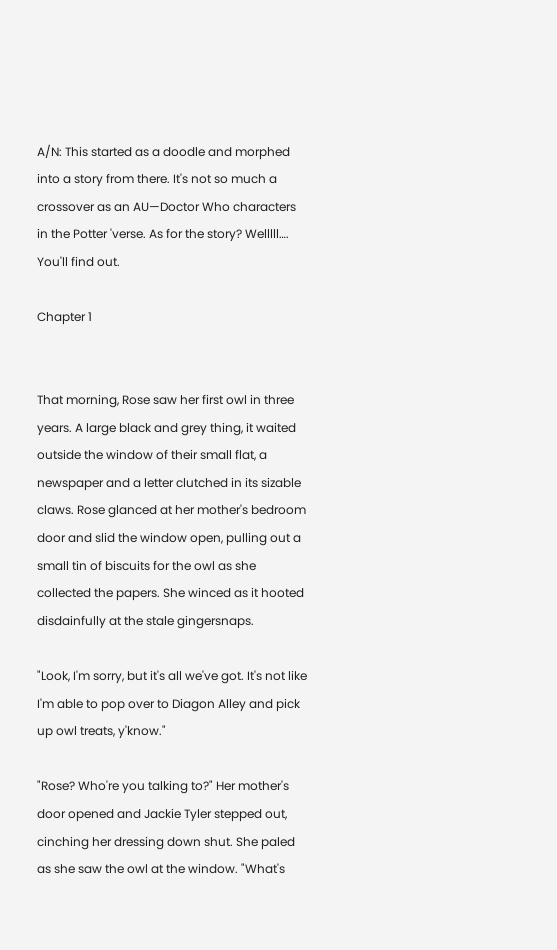A/N: This started as a doodle and morphed into a story from there. It's not so much a crossover as an AU—Doctor Who characters in the Potter 'verse. As for the story? Welllll…. You'll find out.

Chapter 1


That morning, Rose saw her first owl in three years. A large black and grey thing, it waited outside the window of their small flat, a newspaper and a letter clutched in its sizable claws. Rose glanced at her mother's bedroom door and slid the window open, pulling out a small tin of biscuits for the owl as she collected the papers. She winced as it hooted disdainfully at the stale gingersnaps.

"Look, I'm sorry, but it's all we've got. It's not like I'm able to pop over to Diagon Alley and pick up owl treats, y'know."

"Rose? Who're you talking to?" Her mother's door opened and Jackie Tyler stepped out, cinching her dressing down shut. She paled as she saw the owl at the window. "What's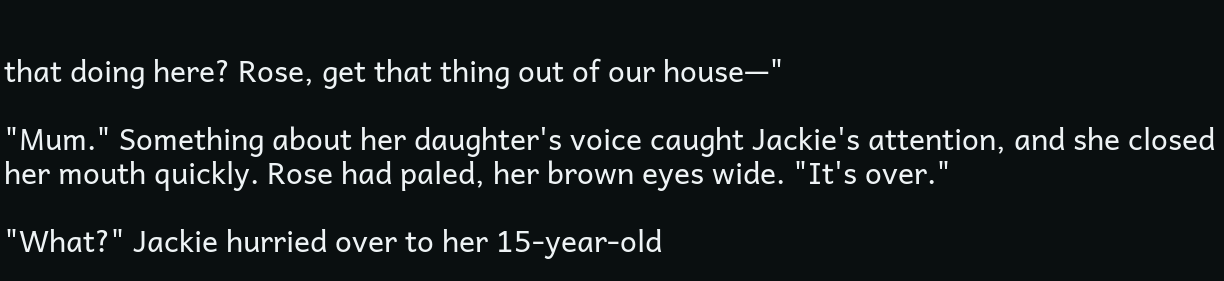that doing here? Rose, get that thing out of our house—"

"Mum." Something about her daughter's voice caught Jackie's attention, and she closed her mouth quickly. Rose had paled, her brown eyes wide. "It's over."

"What?" Jackie hurried over to her 15-year-old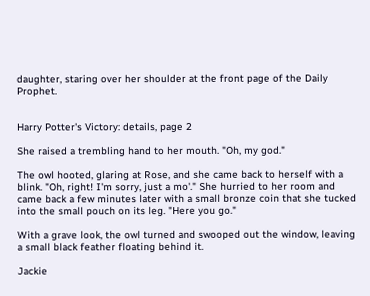daughter, staring over her shoulder at the front page of the Daily Prophet.


Harry Potter's Victory: details, page 2

She raised a trembling hand to her mouth. "Oh, my god."

The owl hooted, glaring at Rose, and she came back to herself with a blink. "Oh, right! I'm sorry, just a mo'." She hurried to her room and came back a few minutes later with a small bronze coin that she tucked into the small pouch on its leg. "Here you go."

With a grave look, the owl turned and swooped out the window, leaving a small black feather floating behind it.

Jackie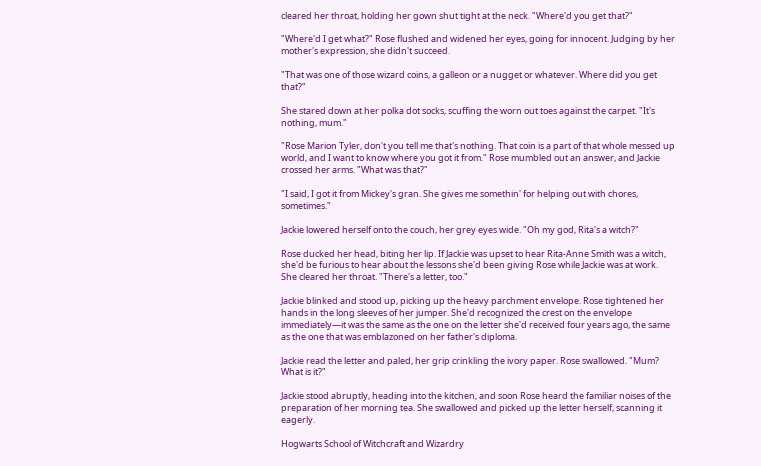cleared her throat, holding her gown shut tight at the neck. "Where'd you get that?"

"Where'd I get what?" Rose flushed and widened her eyes, going for innocent. Judging by her mother's expression, she didn't succeed.

"That was one of those wizard coins, a galleon or a nugget or whatever. Where did you get that?"

She stared down at her polka dot socks, scuffing the worn out toes against the carpet. "It's nothing, mum."

"Rose Marion Tyler, don't you tell me that's nothing. That coin is a part of that whole messed up world, and I want to know where you got it from." Rose mumbled out an answer, and Jackie crossed her arms. "What was that?"

"I said, I got it from Mickey's gran. She gives me somethin' for helping out with chores, sometimes."

Jackie lowered herself onto the couch, her grey eyes wide. "Oh my god, Rita's a witch?"

Rose ducked her head, biting her lip. If Jackie was upset to hear Rita-Anne Smith was a witch, she'd be furious to hear about the lessons she'd been giving Rose while Jackie was at work. She cleared her throat. "There's a letter, too."

Jackie blinked and stood up, picking up the heavy parchment envelope. Rose tightened her hands in the long sleeves of her jumper. She'd recognized the crest on the envelope immediately—it was the same as the one on the letter she'd received four years ago, the same as the one that was emblazoned on her father's diploma.

Jackie read the letter and paled, her grip crinkling the ivory paper. Rose swallowed. "Mum? What is it?"

Jackie stood abruptly, heading into the kitchen, and soon Rose heard the familiar noises of the preparation of her morning tea. She swallowed and picked up the letter herself, scanning it eagerly.

Hogwarts School of Witchcraft and Wizardry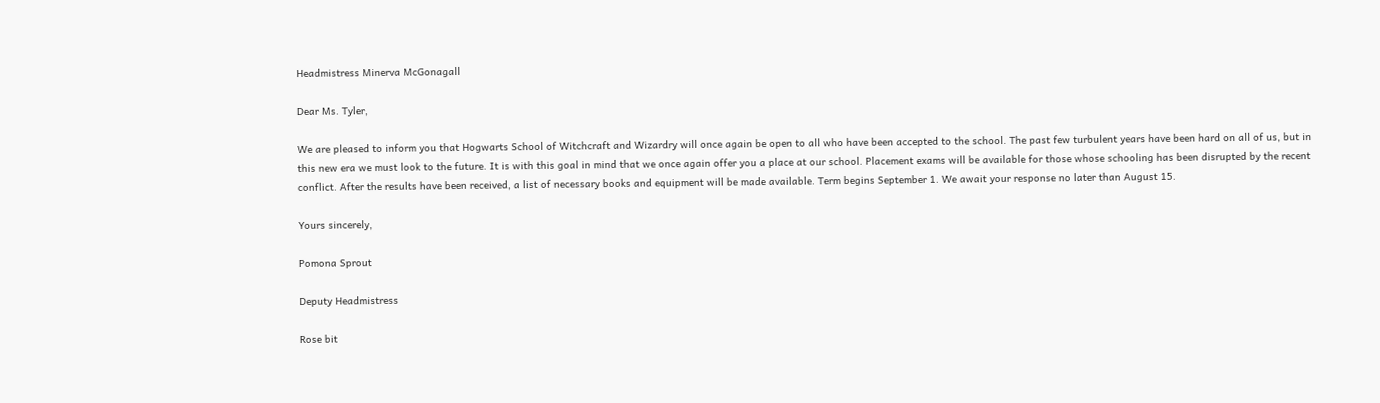Headmistress Minerva McGonagall

Dear Ms. Tyler,

We are pleased to inform you that Hogwarts School of Witchcraft and Wizardry will once again be open to all who have been accepted to the school. The past few turbulent years have been hard on all of us, but in this new era we must look to the future. It is with this goal in mind that we once again offer you a place at our school. Placement exams will be available for those whose schooling has been disrupted by the recent conflict. After the results have been received, a list of necessary books and equipment will be made available. Term begins September 1. We await your response no later than August 15.

Yours sincerely,

Pomona Sprout

Deputy Headmistress

Rose bit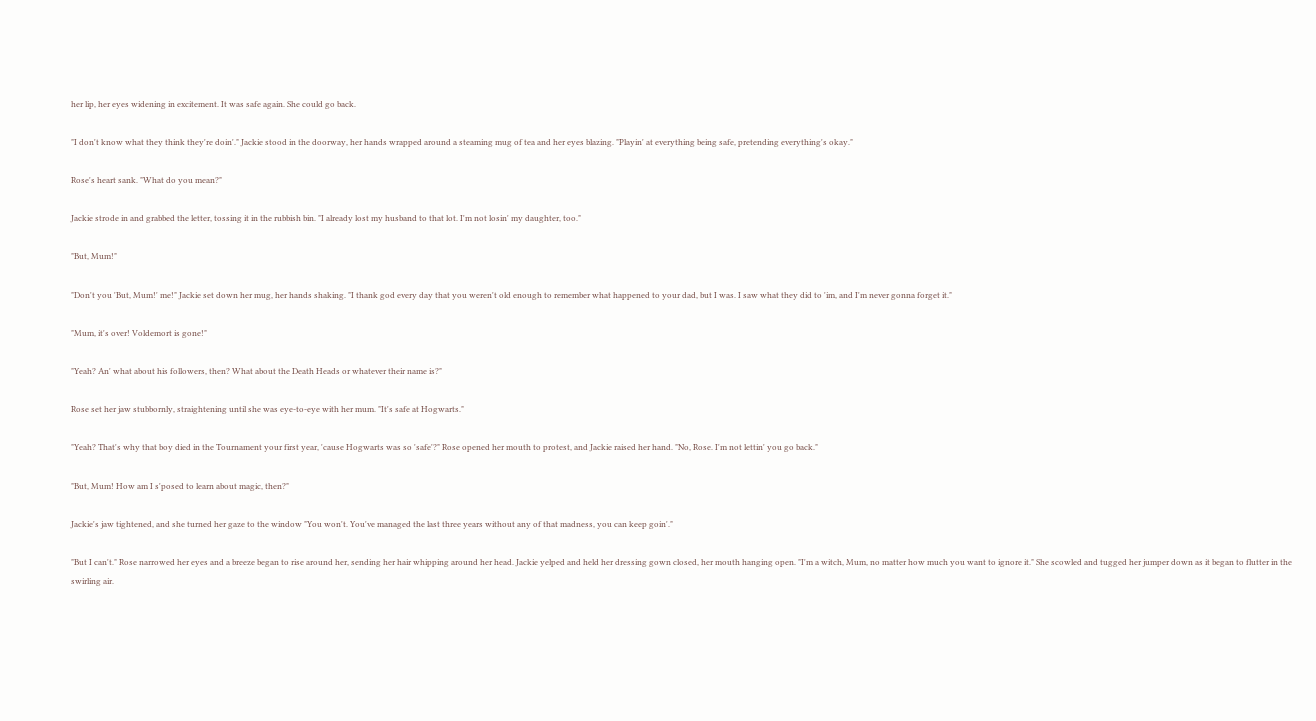her lip, her eyes widening in excitement. It was safe again. She could go back.

"I don't know what they think they're doin'." Jackie stood in the doorway, her hands wrapped around a steaming mug of tea and her eyes blazing. "Playin' at everything being safe, pretending everything's okay."

Rose's heart sank. "What do you mean?"

Jackie strode in and grabbed the letter, tossing it in the rubbish bin. "I already lost my husband to that lot. I'm not losin' my daughter, too."

"But, Mum!"

"Don't you 'But, Mum!' me!" Jackie set down her mug, her hands shaking. "I thank god every day that you weren't old enough to remember what happened to your dad, but I was. I saw what they did to 'im, and I'm never gonna forget it."

"Mum, it's over! Voldemort is gone!"

"Yeah? An' what about his followers, then? What about the Death Heads or whatever their name is?"

Rose set her jaw stubbornly, straightening until she was eye-to-eye with her mum. "It's safe at Hogwarts."

"Yeah? That's why that boy died in the Tournament your first year, 'cause Hogwarts was so 'safe'?" Rose opened her mouth to protest, and Jackie raised her hand. "No, Rose. I'm not lettin' you go back."

"But, Mum! How am I s'posed to learn about magic, then?"

Jackie's jaw tightened, and she turned her gaze to the window "You won't. You've managed the last three years without any of that madness, you can keep goin'."

"But I can't." Rose narrowed her eyes and a breeze began to rise around her, sending her hair whipping around her head. Jackie yelped and held her dressing gown closed, her mouth hanging open. "I'm a witch, Mum, no matter how much you want to ignore it." She scowled and tugged her jumper down as it began to flutter in the swirling air.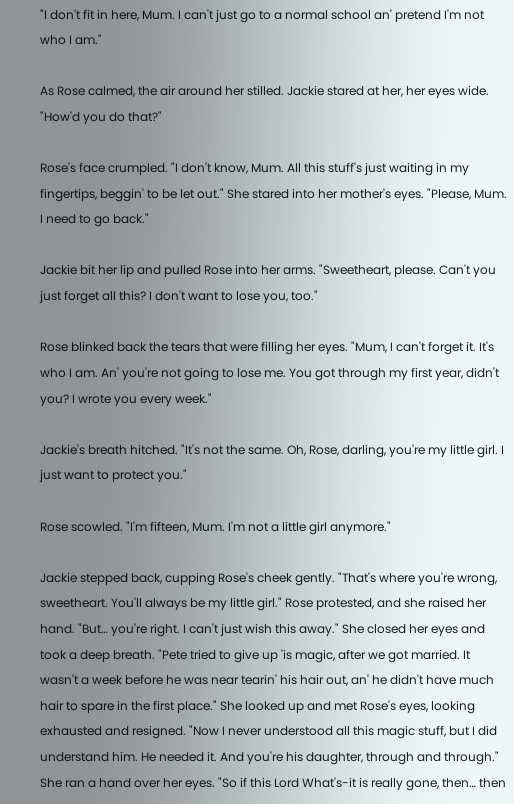"I don't fit in here, Mum. I can't just go to a normal school an' pretend I'm not who I am."

As Rose calmed, the air around her stilled. Jackie stared at her, her eyes wide. "How'd you do that?"

Rose's face crumpled. "I don't know, Mum. All this stuff's just waiting in my fingertips, beggin' to be let out." She stared into her mother's eyes. "Please, Mum. I need to go back."

Jackie bit her lip and pulled Rose into her arms. "Sweetheart, please. Can't you just forget all this? I don't want to lose you, too."

Rose blinked back the tears that were filling her eyes. "Mum, I can't forget it. It's who I am. An' you're not going to lose me. You got through my first year, didn't you? I wrote you every week."

Jackie's breath hitched. "It's not the same. Oh, Rose, darling, you're my little girl. I just want to protect you."

Rose scowled. "I'm fifteen, Mum. I'm not a little girl anymore."

Jackie stepped back, cupping Rose's cheek gently. "That's where you're wrong, sweetheart. You'll always be my little girl." Rose protested, and she raised her hand. "But… you're right. I can't just wish this away." She closed her eyes and took a deep breath. "Pete tried to give up 'is magic, after we got married. It wasn't a week before he was near tearin' his hair out, an' he didn't have much hair to spare in the first place." She looked up and met Rose's eyes, looking exhausted and resigned. "Now I never understood all this magic stuff, but I did understand him. He needed it. And you're his daughter, through and through." She ran a hand over her eyes. "So if this Lord What's-it is really gone, then… then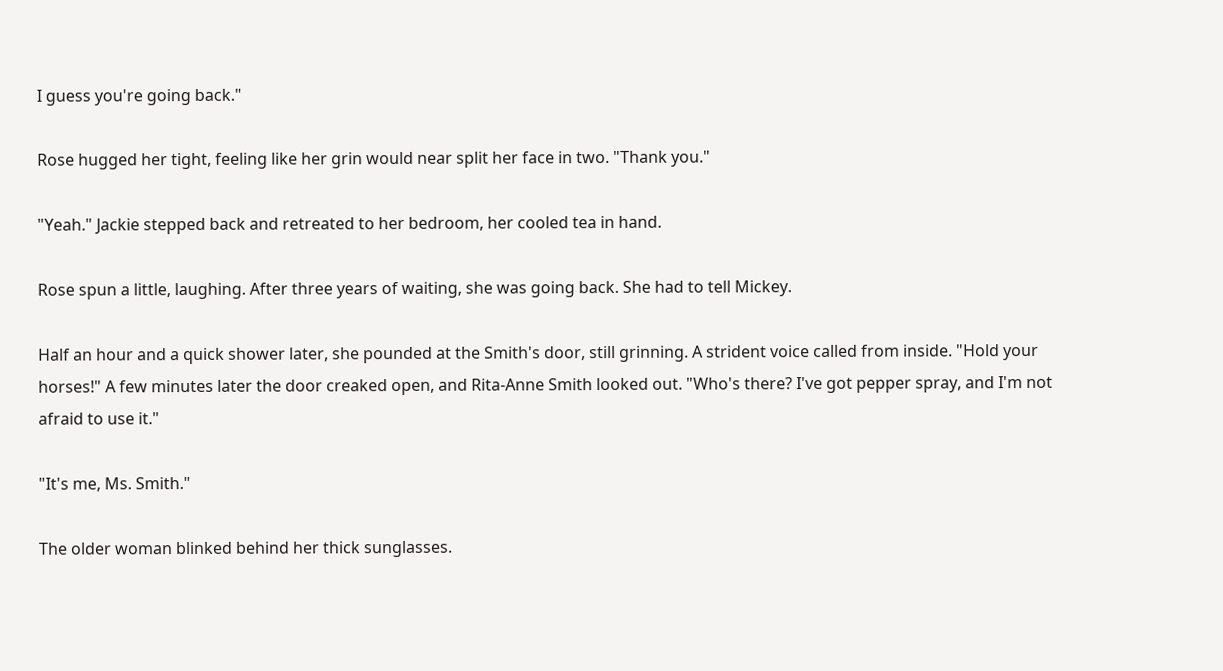I guess you're going back."

Rose hugged her tight, feeling like her grin would near split her face in two. "Thank you."

"Yeah." Jackie stepped back and retreated to her bedroom, her cooled tea in hand.

Rose spun a little, laughing. After three years of waiting, she was going back. She had to tell Mickey.

Half an hour and a quick shower later, she pounded at the Smith's door, still grinning. A strident voice called from inside. "Hold your horses!" A few minutes later the door creaked open, and Rita-Anne Smith looked out. "Who's there? I've got pepper spray, and I'm not afraid to use it."

"It's me, Ms. Smith."

The older woman blinked behind her thick sunglasses.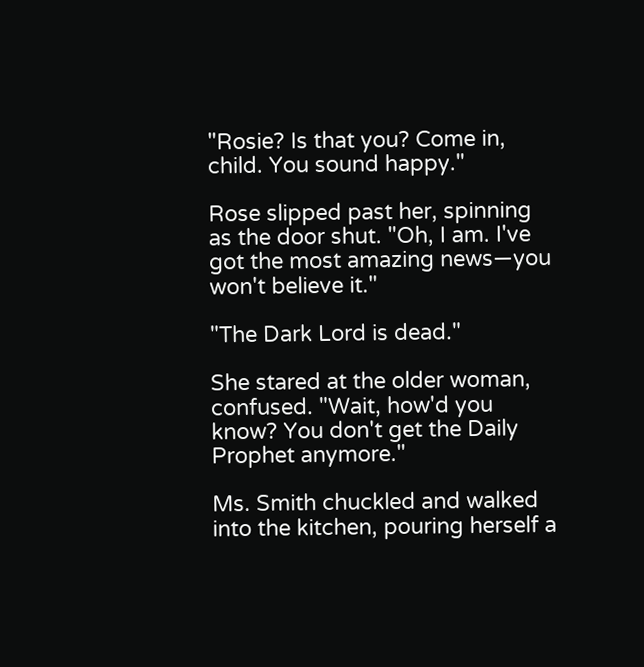"Rosie? Is that you? Come in, child. You sound happy."

Rose slipped past her, spinning as the door shut. "Oh, I am. I've got the most amazing news—you won't believe it."

"The Dark Lord is dead."

She stared at the older woman, confused. "Wait, how'd you know? You don't get the Daily Prophet anymore."

Ms. Smith chuckled and walked into the kitchen, pouring herself a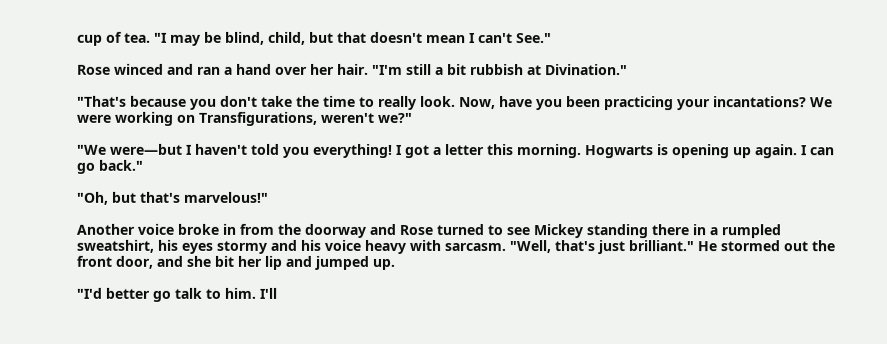cup of tea. "I may be blind, child, but that doesn't mean I can't See."

Rose winced and ran a hand over her hair. "I'm still a bit rubbish at Divination."

"That's because you don't take the time to really look. Now, have you been practicing your incantations? We were working on Transfigurations, weren't we?"

"We were—but I haven't told you everything! I got a letter this morning. Hogwarts is opening up again. I can go back."

"Oh, but that's marvelous!"

Another voice broke in from the doorway and Rose turned to see Mickey standing there in a rumpled sweatshirt, his eyes stormy and his voice heavy with sarcasm. "Well, that's just brilliant." He stormed out the front door, and she bit her lip and jumped up.

"I'd better go talk to him. I'll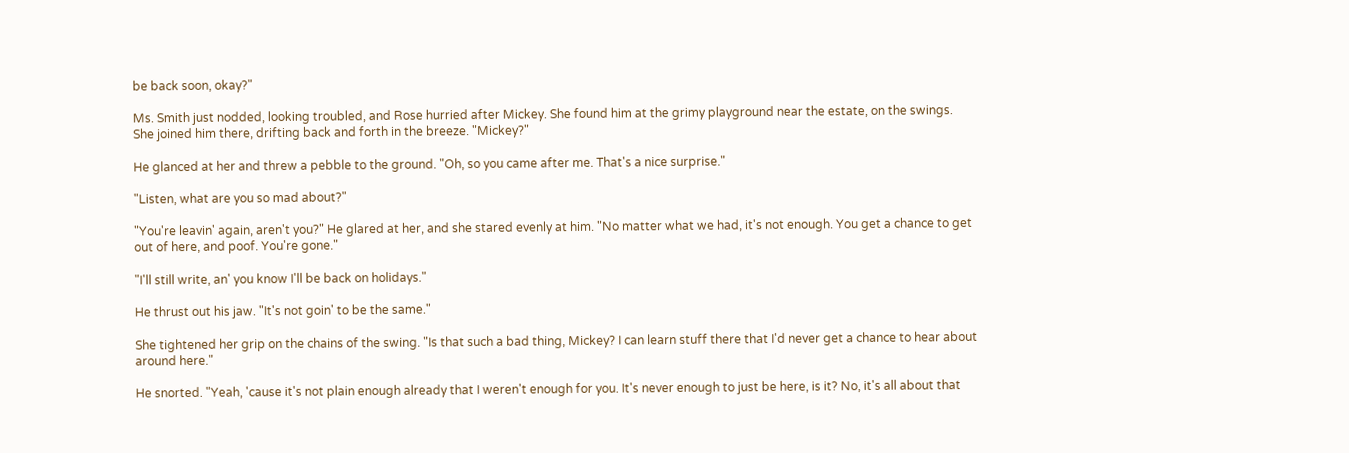be back soon, okay?"

Ms. Smith just nodded, looking troubled, and Rose hurried after Mickey. She found him at the grimy playground near the estate, on the swings. She joined him there, drifting back and forth in the breeze. "Mickey?"

He glanced at her and threw a pebble to the ground. "Oh, so you came after me. That's a nice surprise."

"Listen, what are you so mad about?"

"You're leavin' again, aren't you?" He glared at her, and she stared evenly at him. "No matter what we had, it's not enough. You get a chance to get out of here, and poof. You're gone."

"I'll still write, an' you know I'll be back on holidays."

He thrust out his jaw. "It's not goin' to be the same."

She tightened her grip on the chains of the swing. "Is that such a bad thing, Mickey? I can learn stuff there that I'd never get a chance to hear about around here."

He snorted. "Yeah, 'cause it's not plain enough already that I weren't enough for you. It's never enough to just be here, is it? No, it's all about that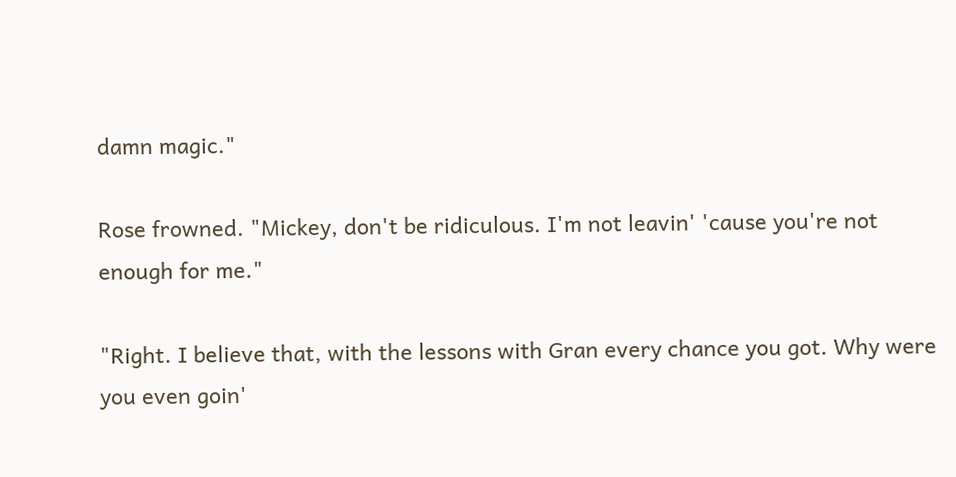damn magic."

Rose frowned. "Mickey, don't be ridiculous. I'm not leavin' 'cause you're not enough for me."

"Right. I believe that, with the lessons with Gran every chance you got. Why were you even goin'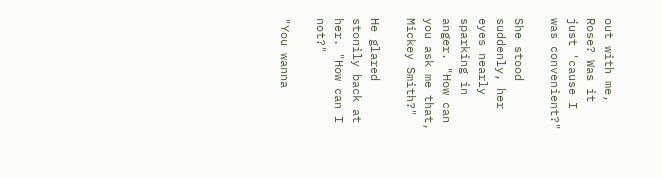out with me, Rose? Was it just 'cause I was convenient?"

She stood suddenly, her eyes nearly sparking in anger. "How can you ask me that, Mickey Smith?"

He glared stonily back at her. "How can I not?"

"You wanna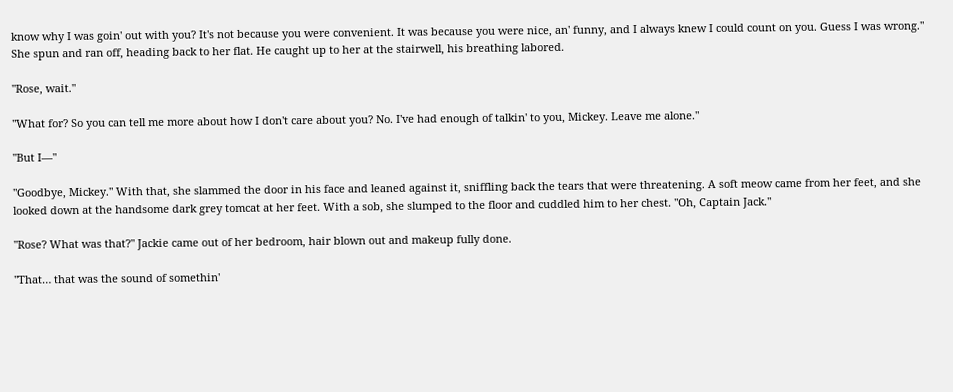know why I was goin' out with you? It's not because you were convenient. It was because you were nice, an' funny, and I always knew I could count on you. Guess I was wrong." She spun and ran off, heading back to her flat. He caught up to her at the stairwell, his breathing labored.

"Rose, wait."

"What for? So you can tell me more about how I don't care about you? No. I've had enough of talkin' to you, Mickey. Leave me alone."

"But I—"

"Goodbye, Mickey." With that, she slammed the door in his face and leaned against it, sniffling back the tears that were threatening. A soft meow came from her feet, and she looked down at the handsome dark grey tomcat at her feet. With a sob, she slumped to the floor and cuddled him to her chest. "Oh, Captain Jack."

"Rose? What was that?" Jackie came out of her bedroom, hair blown out and makeup fully done.

"That… that was the sound of somethin'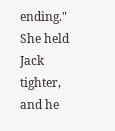ending." She held Jack tighter, and he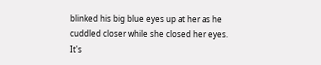blinked his big blue eyes up at her as he cuddled closer while she closed her eyes. It's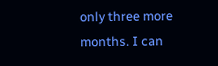only three more months. I can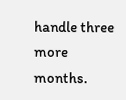handle three more months.